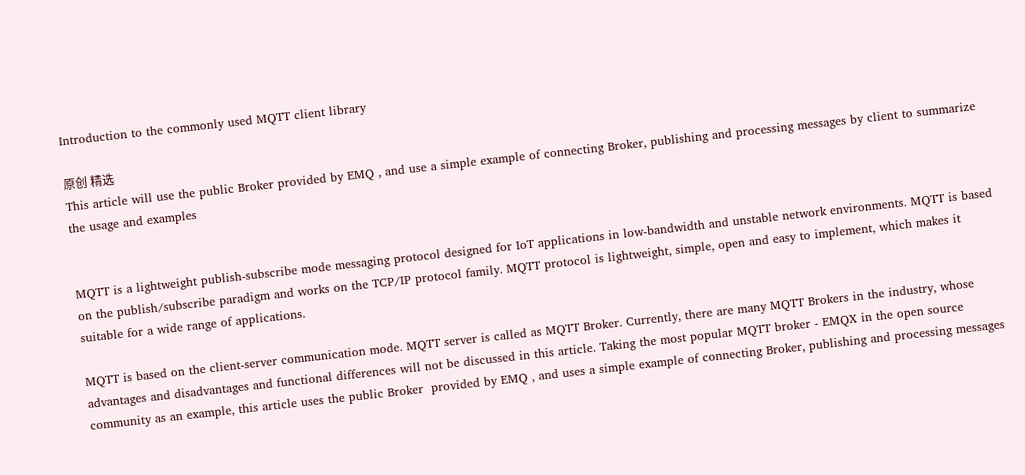Introduction to the commonly used MQTT client library

原创 精选
This article will use the public Broker provided by EMQ , and use a simple example of connecting Broker, publishing and processing messages by client to summarize the usage and examples


MQTT is a lightweight publish-subscribe mode messaging protocol designed for IoT applications in low-bandwidth and unstable network environments. MQTT is based on the publish/subscribe paradigm and works on the TCP/IP protocol family. MQTT protocol is lightweight, simple, open and easy to implement, which makes it suitable for a wide range of applications.

MQTT is based on the client-server communication mode. MQTT server is called as MQTT Broker. Currently, there are many MQTT Brokers in the industry, whose advantages and disadvantages and functional differences will not be discussed in this article. Taking the most popular MQTT broker - EMQX in the open source community as an example, this article uses the public Broker  provided by EMQ , and uses a simple example of connecting Broker, publishing and processing messages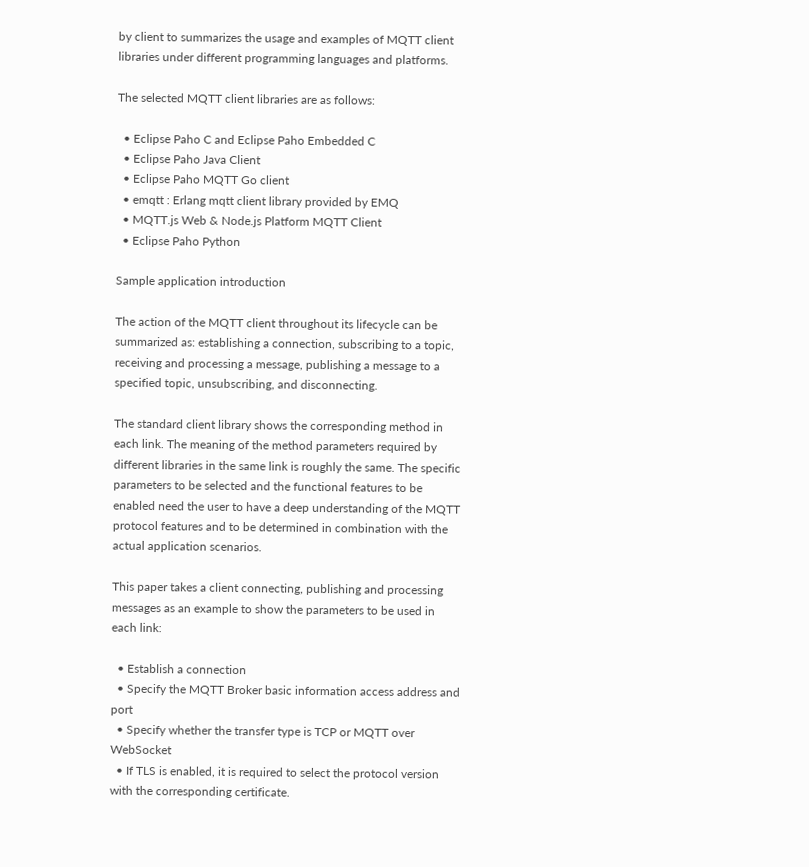by client to summarizes the usage and examples of MQTT client libraries under different programming languages and platforms.

The selected MQTT client libraries are as follows:

  • Eclipse Paho C and Eclipse Paho Embedded C
  • Eclipse Paho Java Client
  • Eclipse Paho MQTT Go client
  • emqtt : Erlang mqtt client library provided by EMQ
  • MQTT.js Web & Node.js Platform MQTT Client
  • Eclipse Paho Python

Sample application introduction

The action of the MQTT client throughout its lifecycle can be summarized as: establishing a connection, subscribing to a topic, receiving and processing a message, publishing a message to a specified topic, unsubscribing, and disconnecting.

The standard client library shows the corresponding method in each link. The meaning of the method parameters required by different libraries in the same link is roughly the same. The specific parameters to be selected and the functional features to be enabled need the user to have a deep understanding of the MQTT protocol features and to be determined in combination with the actual application scenarios.

This paper takes a client connecting, publishing and processing messages as an example to show the parameters to be used in each link:

  • Establish a connection
  • Specify the MQTT Broker basic information access address and port
  • Specify whether the transfer type is TCP or MQTT over WebSocket
  • If TLS is enabled, it is required to select the protocol version with the corresponding certificate.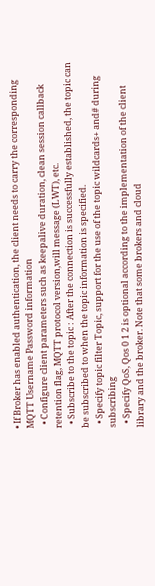• If Broker has enabled authentication, the client needs to carry the corresponding MQTT Username Password information
  • Configure client parameters such as keepalive duration, clean session callback retention flag, MQTT protocol version,will message (LWT), etc.
  • Subscribe to the topic : After the connection is successfully established, the topic can be subscribed to when the topic information is specified.
  • Specify topic filter Topic, support for the use of the topic wildcards+ and# during subscribing
  • Specify QoS, Qos 0 1 2 is optional according to the implementation of the client library and the broker. Note that some brokers and cloud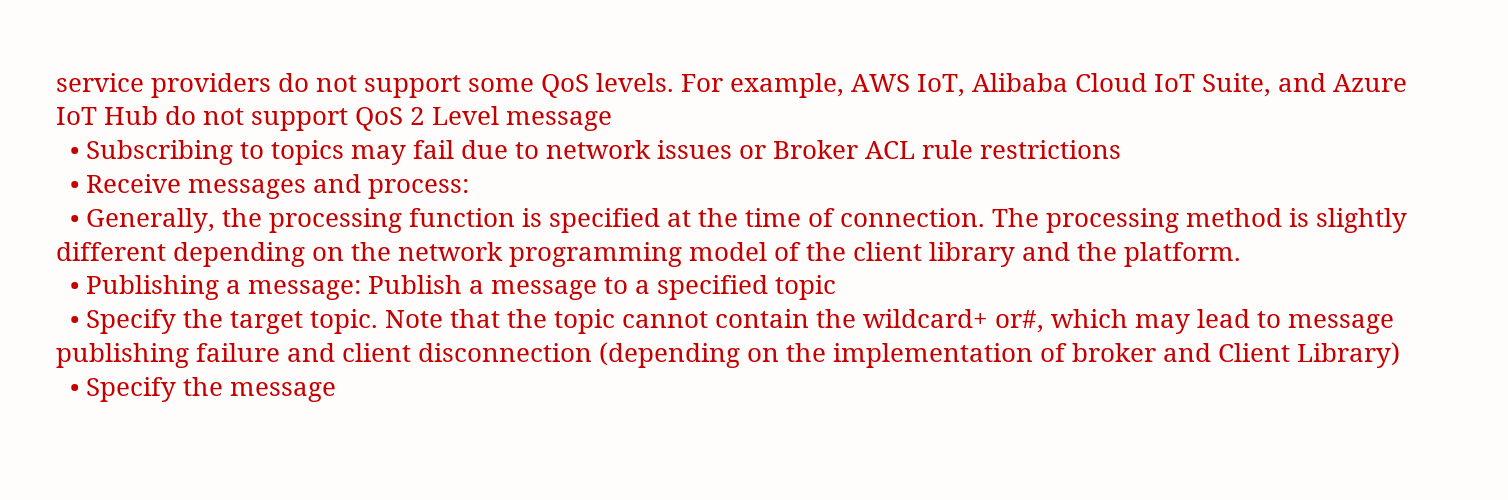service providers do not support some QoS levels. For example, AWS IoT, Alibaba Cloud IoT Suite, and Azure IoT Hub do not support QoS 2 Level message
  • Subscribing to topics may fail due to network issues or Broker ACL rule restrictions
  • Receive messages and process:
  • Generally, the processing function is specified at the time of connection. The processing method is slightly different depending on the network programming model of the client library and the platform.
  • Publishing a message: Publish a message to a specified topic
  • Specify the target topic. Note that the topic cannot contain the wildcard+ or#, which may lead to message publishing failure and client disconnection (depending on the implementation of broker and Client Library)
  • Specify the message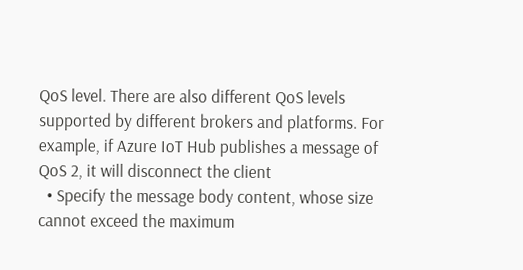QoS level. There are also different QoS levels supported by different brokers and platforms. For example, if Azure IoT Hub publishes a message of QoS 2, it will disconnect the client
  • Specify the message body content, whose size cannot exceed the maximum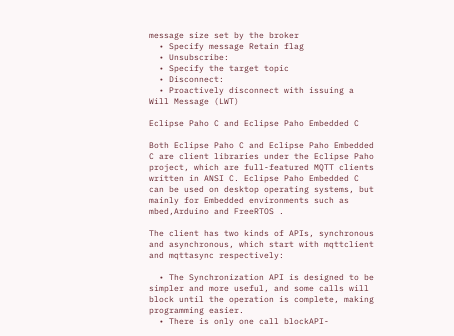message size set by the broker
  • Specify message Retain flag
  • Unsubscribe:
  • Specify the target topic
  • Disconnect:
  • Proactively disconnect with issuing a Will Message (LWT)

Eclipse Paho C and Eclipse Paho Embedded C

Both Eclipse Paho C and Eclipse Paho Embedded C are client libraries under the Eclipse Paho project, which are full-featured MQTT clients written in ANSI C. Eclipse Paho Embedded C can be used on desktop operating systems, but mainly for Embedded environments such as mbed,Arduino and FreeRTOS .

The client has two kinds of APIs, synchronous and asynchronous, which start with mqttclient and mqttasync respectively:

  • The Synchronization API is designed to be simpler and more useful, and some calls will block until the operation is complete, making programming easier.
  • There is only one call blockAPI-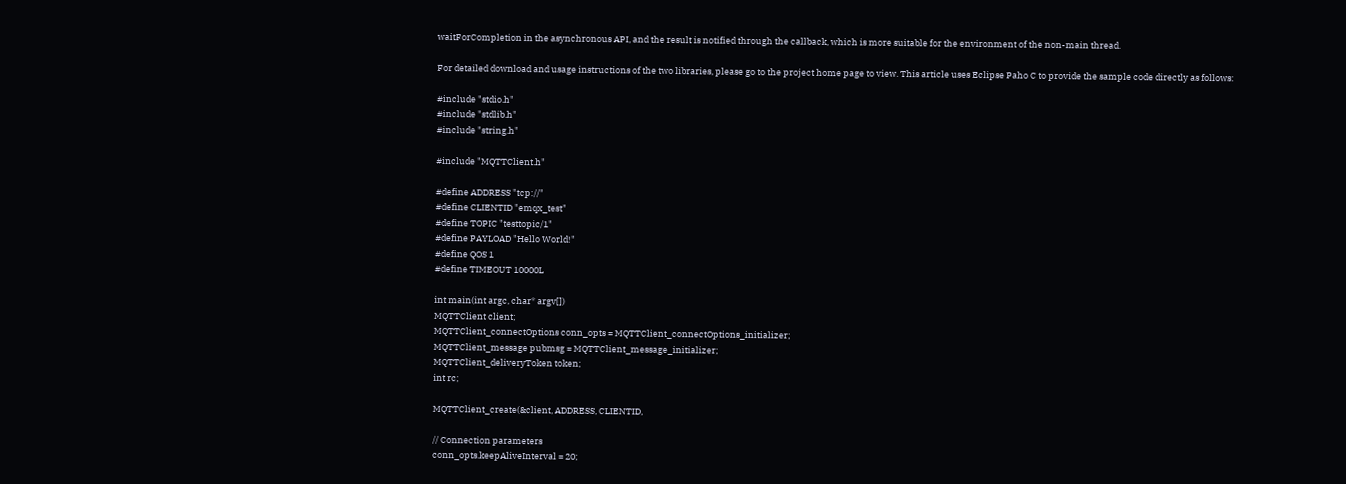waitForCompletion in the asynchronous API, and the result is notified through the callback, which is more suitable for the environment of the non-main thread.

For detailed download and usage instructions of the two libraries, please go to the project home page to view. This article uses Eclipse Paho C to provide the sample code directly as follows:

#include "stdio.h"
#include "stdlib.h"
#include "string.h"

#include "MQTTClient.h"

#define ADDRESS "tcp://"
#define CLIENTID "emqx_test"
#define TOPIC "testtopic/1"
#define PAYLOAD "Hello World!"
#define QOS 1
#define TIMEOUT 10000L

int main(int argc, char* argv[])
MQTTClient client;
MQTTClient_connectOptions conn_opts = MQTTClient_connectOptions_initializer;
MQTTClient_message pubmsg = MQTTClient_message_initializer;
MQTTClient_deliveryToken token;
int rc;

MQTTClient_create(&client, ADDRESS, CLIENTID,

// Connection parameters
conn_opts.keepAliveInterval = 20;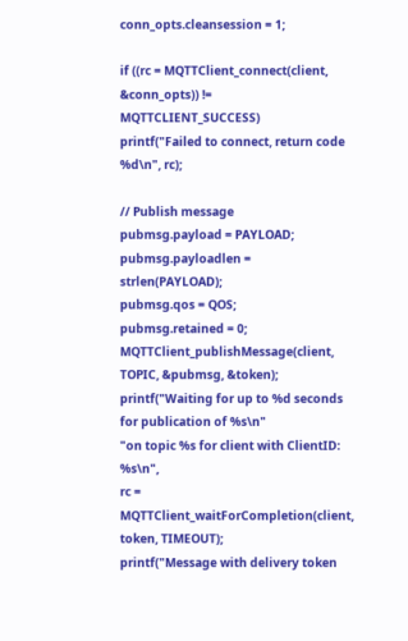conn_opts.cleansession = 1;

if ((rc = MQTTClient_connect(client, &conn_opts)) != MQTTCLIENT_SUCCESS)
printf("Failed to connect, return code %d\n", rc);

// Publish message
pubmsg.payload = PAYLOAD;
pubmsg.payloadlen = strlen(PAYLOAD);
pubmsg.qos = QOS;
pubmsg.retained = 0;
MQTTClient_publishMessage(client, TOPIC, &pubmsg, &token);
printf("Waiting for up to %d seconds for publication of %s\n"
"on topic %s for client with ClientID: %s\n",
rc = MQTTClient_waitForCompletion(client, token, TIMEOUT);
printf("Message with delivery token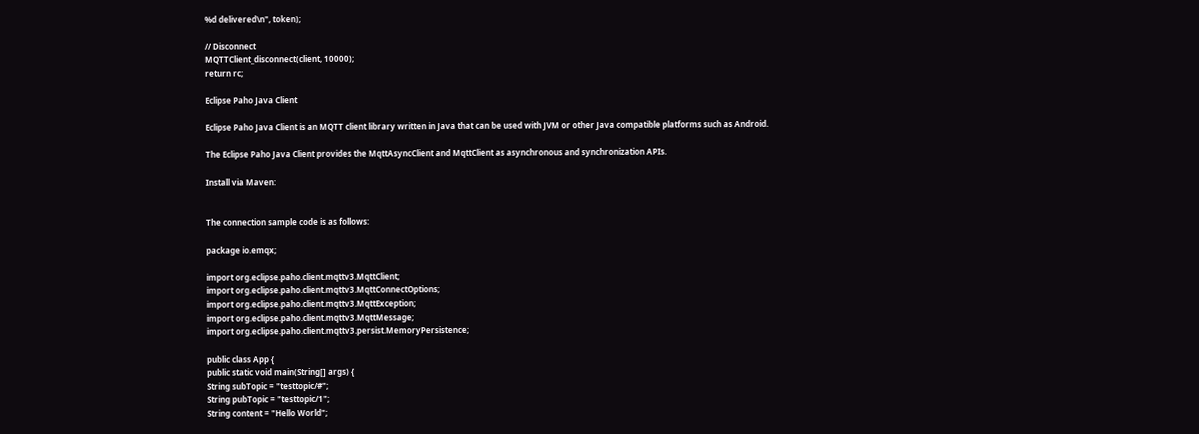%d delivered\n", token);

// Disconnect
MQTTClient_disconnect(client, 10000);
return rc;

Eclipse Paho Java Client

Eclipse Paho Java Client is an MQTT client library written in Java that can be used with JVM or other Java compatible platforms such as Android.

The Eclipse Paho Java Client provides the MqttAsyncClient and MqttClient as asynchronous and synchronization APIs.

Install via Maven:


The connection sample code is as follows:

package io.emqx;

import org.eclipse.paho.client.mqttv3.MqttClient;
import org.eclipse.paho.client.mqttv3.MqttConnectOptions;
import org.eclipse.paho.client.mqttv3.MqttException;
import org.eclipse.paho.client.mqttv3.MqttMessage;
import org.eclipse.paho.client.mqttv3.persist.MemoryPersistence;

public class App {
public static void main(String[] args) {
String subTopic = "testtopic/#";
String pubTopic = "testtopic/1";
String content = "Hello World";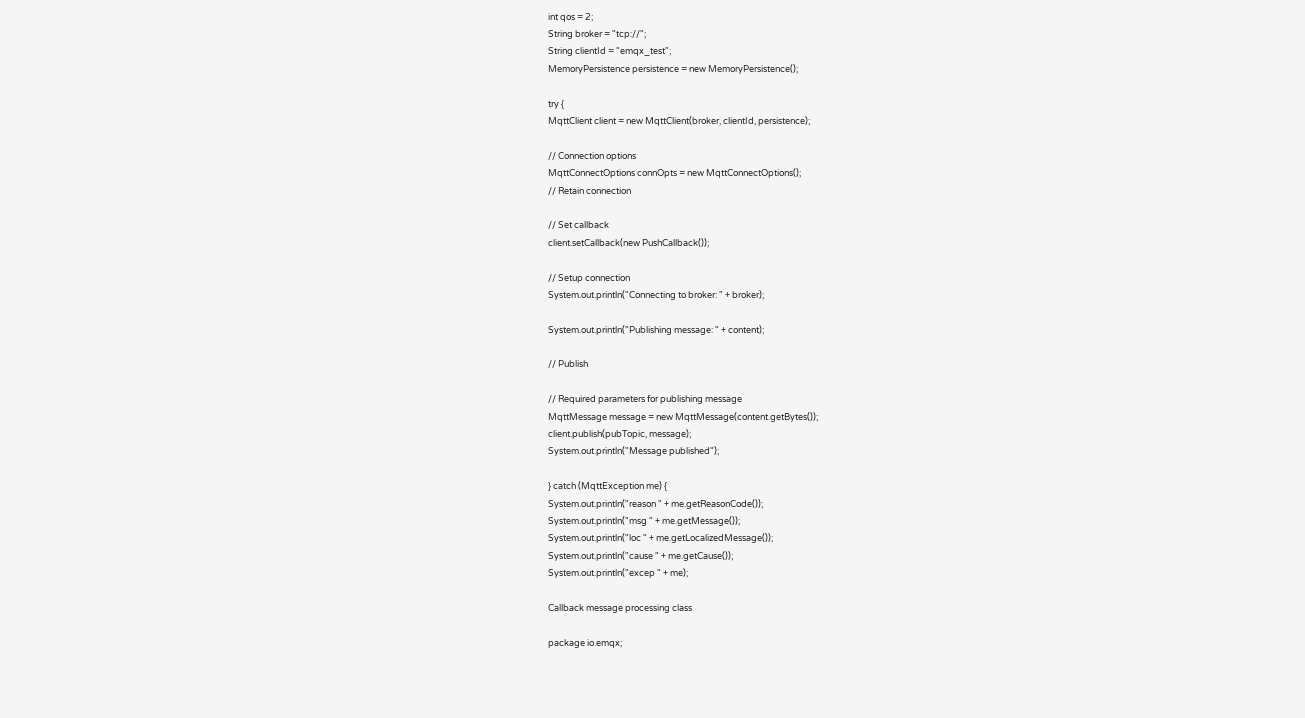int qos = 2;
String broker = "tcp://";
String clientId = "emqx_test";
MemoryPersistence persistence = new MemoryPersistence();

try {
MqttClient client = new MqttClient(broker, clientId, persistence);

// Connection options
MqttConnectOptions connOpts = new MqttConnectOptions();
// Retain connection

// Set callback
client.setCallback(new PushCallback());

// Setup connection
System.out.println("Connecting to broker: " + broker);

System.out.println("Publishing message: " + content);

// Publish

// Required parameters for publishing message
MqttMessage message = new MqttMessage(content.getBytes());
client.publish(pubTopic, message);
System.out.println("Message published");

} catch (MqttException me) {
System.out.println("reason " + me.getReasonCode());
System.out.println("msg " + me.getMessage());
System.out.println("loc " + me.getLocalizedMessage());
System.out.println("cause " + me.getCause());
System.out.println("excep " + me);

Callback message processing class

package io.emqx;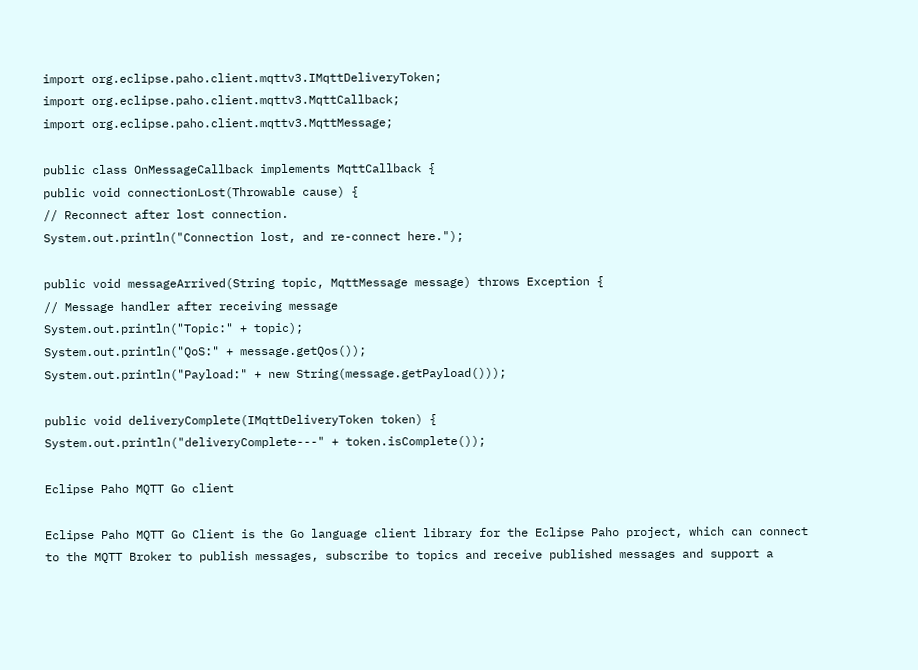import org.eclipse.paho.client.mqttv3.IMqttDeliveryToken;
import org.eclipse.paho.client.mqttv3.MqttCallback;
import org.eclipse.paho.client.mqttv3.MqttMessage;

public class OnMessageCallback implements MqttCallback {
public void connectionLost(Throwable cause) {
// Reconnect after lost connection.
System.out.println("Connection lost, and re-connect here.");

public void messageArrived(String topic, MqttMessage message) throws Exception {
// Message handler after receiving message
System.out.println("Topic:" + topic);
System.out.println("QoS:" + message.getQos());
System.out.println("Payload:" + new String(message.getPayload()));

public void deliveryComplete(IMqttDeliveryToken token) {
System.out.println("deliveryComplete---" + token.isComplete());

Eclipse Paho MQTT Go client

Eclipse Paho MQTT Go Client is the Go language client library for the Eclipse Paho project, which can connect to the MQTT Broker to publish messages, subscribe to topics and receive published messages and support a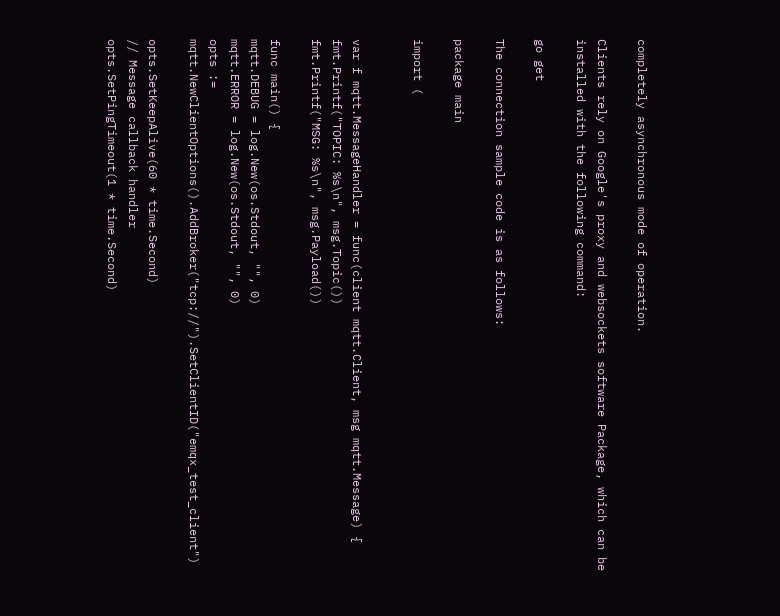completely asynchronous mode of operation.

Clients rely on Google's proxy and websockets software Package, which can be installed with the following command:

go get

The connection sample code is as follows:

package main

import (


var f mqtt.MessageHandler = func(client mqtt.Client, msg mqtt.Message) {
fmt.Printf("TOPIC: %s\n", msg.Topic())
fmt.Printf("MSG: %s\n", msg.Payload())

func main() {
mqtt.DEBUG = log.New(os.Stdout, "", 0)
mqtt.ERROR = log.New(os.Stdout, "", 0)
opts := mqtt.NewClientOptions().AddBroker("tcp://").SetClientID("emqx_test_client")

opts.SetKeepAlive(60 * time.Second)
// Message callback handler
opts.SetPingTimeout(1 * time.Second)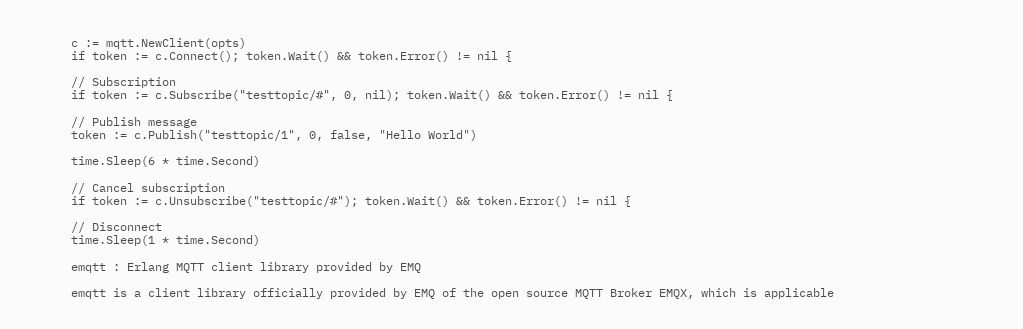c := mqtt.NewClient(opts)
if token := c.Connect(); token.Wait() && token.Error() != nil {

// Subscription
if token := c.Subscribe("testtopic/#", 0, nil); token.Wait() && token.Error() != nil {

// Publish message
token := c.Publish("testtopic/1", 0, false, "Hello World")

time.Sleep(6 * time.Second)

// Cancel subscription
if token := c.Unsubscribe("testtopic/#"); token.Wait() && token.Error() != nil {

// Disconnect
time.Sleep(1 * time.Second)

emqtt : Erlang MQTT client library provided by EMQ

emqtt is a client library officially provided by EMQ of the open source MQTT Broker EMQX, which is applicable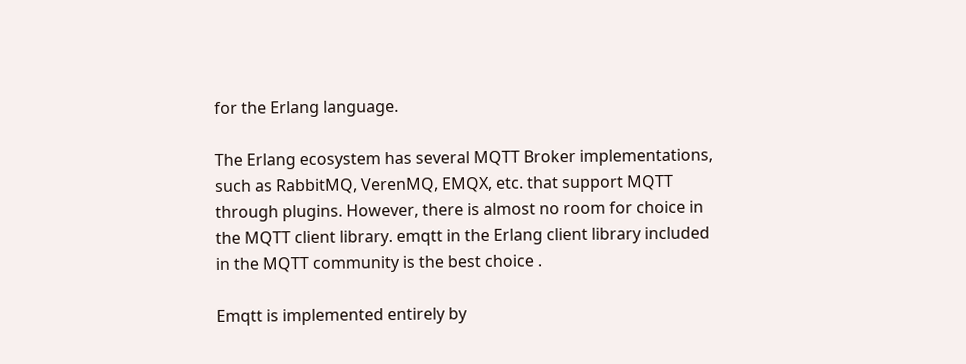for the Erlang language.

The Erlang ecosystem has several MQTT Broker implementations, such as RabbitMQ, VerenMQ, EMQX, etc. that support MQTT through plugins. However, there is almost no room for choice in the MQTT client library. emqtt in the Erlang client library included in the MQTT community is the best choice .

Emqtt is implemented entirely by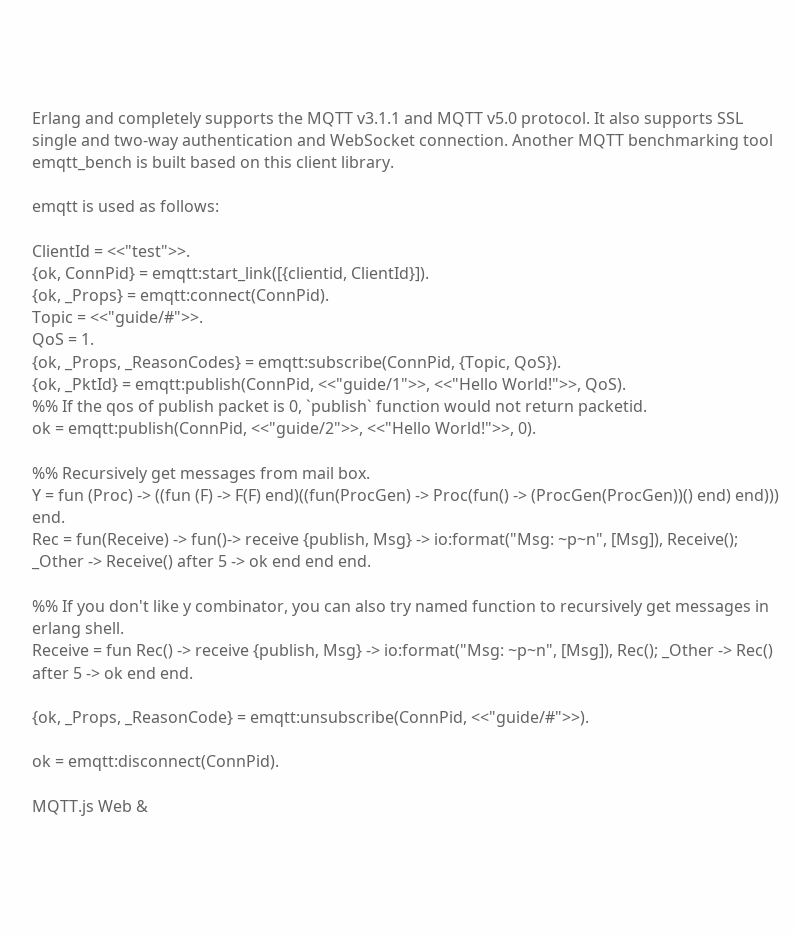Erlang and completely supports the MQTT v3.1.1 and MQTT v5.0 protocol. It also supports SSL single and two-way authentication and WebSocket connection. Another MQTT benchmarking tool emqtt_bench is built based on this client library.

emqtt is used as follows:

ClientId = <<"test">>.
{ok, ConnPid} = emqtt:start_link([{clientid, ClientId}]).
{ok, _Props} = emqtt:connect(ConnPid).
Topic = <<"guide/#">>.
QoS = 1.
{ok, _Props, _ReasonCodes} = emqtt:subscribe(ConnPid, {Topic, QoS}).
{ok, _PktId} = emqtt:publish(ConnPid, <<"guide/1">>, <<"Hello World!">>, QoS).
%% If the qos of publish packet is 0, `publish` function would not return packetid.
ok = emqtt:publish(ConnPid, <<"guide/2">>, <<"Hello World!">>, 0).

%% Recursively get messages from mail box.
Y = fun (Proc) -> ((fun (F) -> F(F) end)((fun(ProcGen) -> Proc(fun() -> (ProcGen(ProcGen))() end) end))) end.
Rec = fun(Receive) -> fun()-> receive {publish, Msg} -> io:format("Msg: ~p~n", [Msg]), Receive(); _Other -> Receive() after 5 -> ok end end end.

%% If you don't like y combinator, you can also try named function to recursively get messages in erlang shell.
Receive = fun Rec() -> receive {publish, Msg} -> io:format("Msg: ~p~n", [Msg]), Rec(); _Other -> Rec() after 5 -> ok end end.

{ok, _Props, _ReasonCode} = emqtt:unsubscribe(ConnPid, <<"guide/#">>).

ok = emqtt:disconnect(ConnPid).

MQTT.js Web &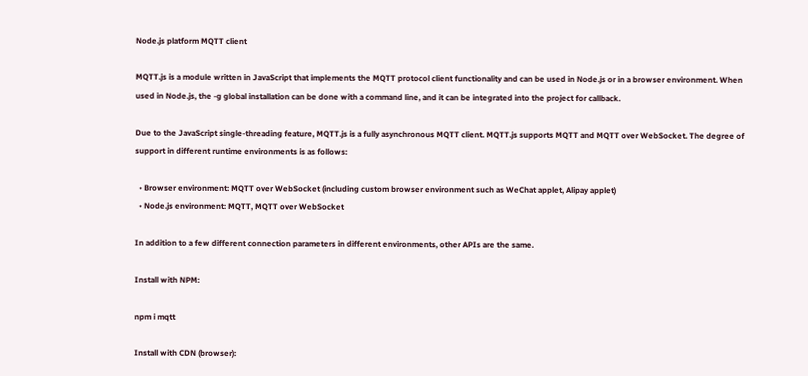Node.js platform MQTT client

MQTT.js is a module written in JavaScript that implements the MQTT protocol client functionality and can be used in Node.js or in a browser environment. When used in Node.js, the -g global installation can be done with a command line, and it can be integrated into the project for callback.

Due to the JavaScript single-threading feature, MQTT.js is a fully asynchronous MQTT client. MQTT.js supports MQTT and MQTT over WebSocket. The degree of support in different runtime environments is as follows:

  • Browser environment: MQTT over WebSocket (including custom browser environment such as WeChat applet, Alipay applet)
  • Node.js environment: MQTT, MQTT over WebSocket

In addition to a few different connection parameters in different environments, other APIs are the same.

Install with NPM:

npm i mqtt

Install with CDN (browser):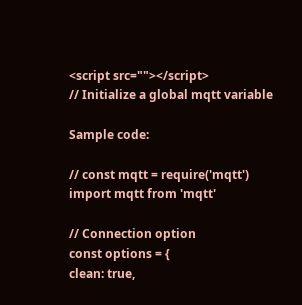<script src=""></script>
// Initialize a global mqtt variable

Sample code:

// const mqtt = require('mqtt')
import mqtt from 'mqtt'

// Connection option
const options = {
clean: true,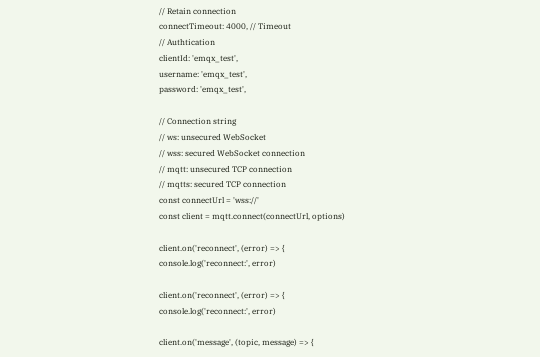// Retain connection
connectTimeout: 4000, // Timeout
// Authtication
clientId: 'emqx_test',
username: 'emqx_test',
password: 'emqx_test',

// Connection string
// ws: unsecured WebSocket
// wss: secured WebSocket connection
// mqtt: unsecured TCP connection
// mqtts: secured TCP connection
const connectUrl = 'wss://'
const client = mqtt.connect(connectUrl, options)

client.on('reconnect', (error) => {
console.log('reconnect:', error)

client.on('reconnect', (error) => {
console.log('reconnect:', error)

client.on('message', (topic, message) => {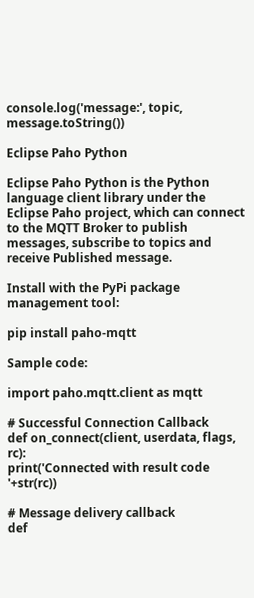console.log('message:', topic, message.toString())

Eclipse Paho Python

Eclipse Paho Python is the Python language client library under the Eclipse Paho project, which can connect to the MQTT Broker to publish messages, subscribe to topics and receive Published message.

Install with the PyPi package management tool:

pip install paho-mqtt

Sample code:

import paho.mqtt.client as mqtt

# Successful Connection Callback
def on_connect(client, userdata, flags, rc):
print('Connected with result code '+str(rc))

# Message delivery callback
def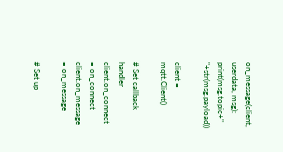on_message(client, userdata, msg):
print(msg.topic+" "+str(msg.payload))

client = mqtt.Client()

# Set callback handler
client.on_connect = on_connect
client.on_message = on_message

# Set up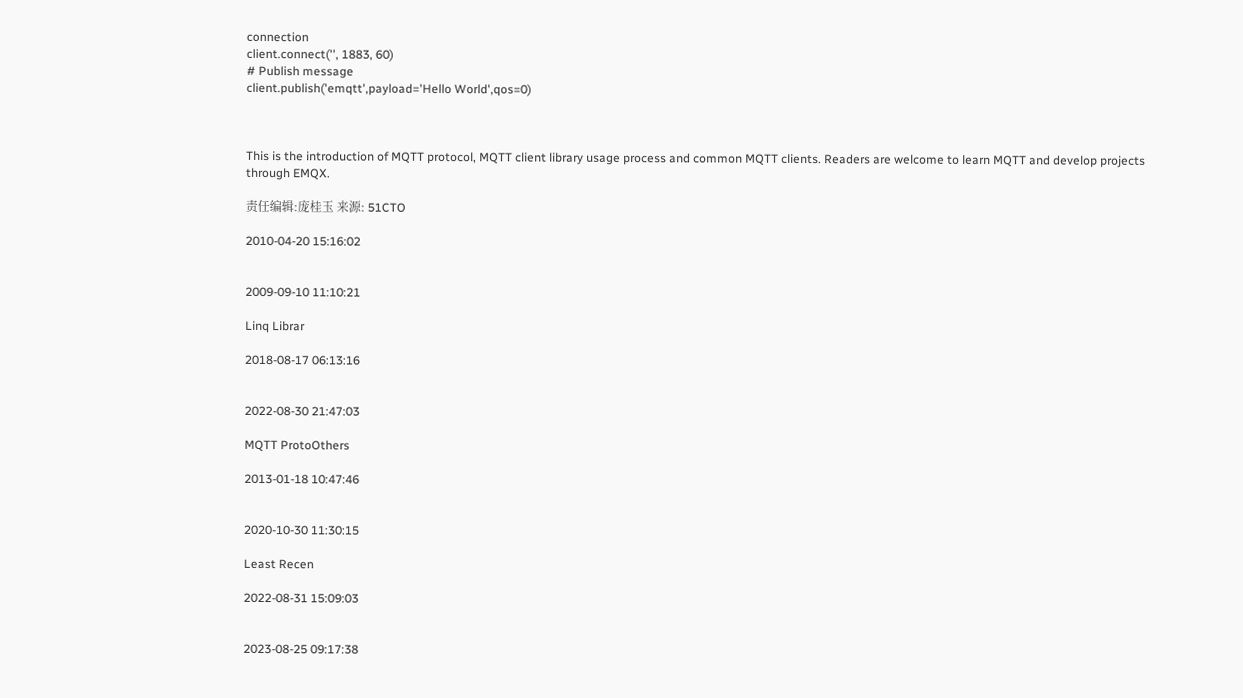connection
client.connect('', 1883, 60)
# Publish message
client.publish('emqtt',payload='Hello World',qos=0)



This is the introduction of MQTT protocol, MQTT client library usage process and common MQTT clients. Readers are welcome to learn MQTT and develop projects through EMQX.

责任编辑:庞桂玉 来源: 51CTO

2010-04-20 15:16:02


2009-09-10 11:10:21

Linq Librar

2018-08-17 06:13:16


2022-08-30 21:47:03

MQTT ProtoOthers

2013-01-18 10:47:46


2020-10-30 11:30:15

Least Recen

2022-08-31 15:09:03


2023-08-25 09:17:38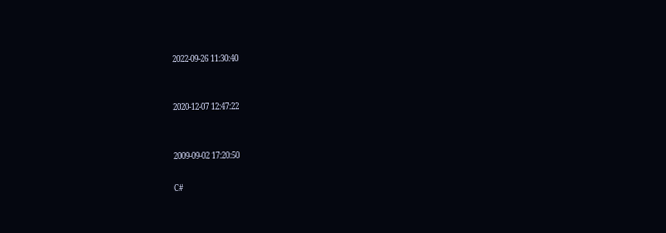2022-09-26 11:30:40


2020-12-07 12:47:22


2009-09-02 17:20:50

C#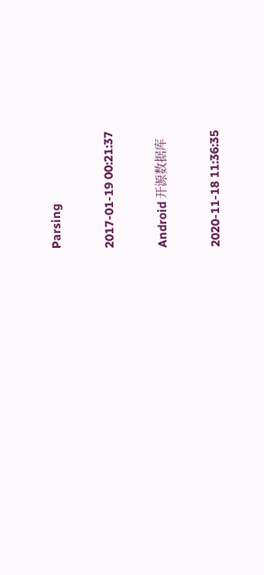Parsing

2017-01-19 00:21:37

Android 开源数据库

2020-11-18 11:36:35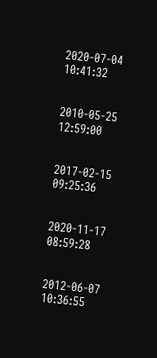2020-07-04 10:41:32


2010-05-25 12:59:00


2017-02-15 09:25:36


2020-11-17 08:59:28


2012-06-07 10:36:55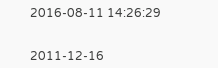2016-08-11 14:26:29


2011-12-16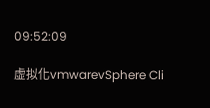09:52:09

虚拟化vmwarevSphere Cli